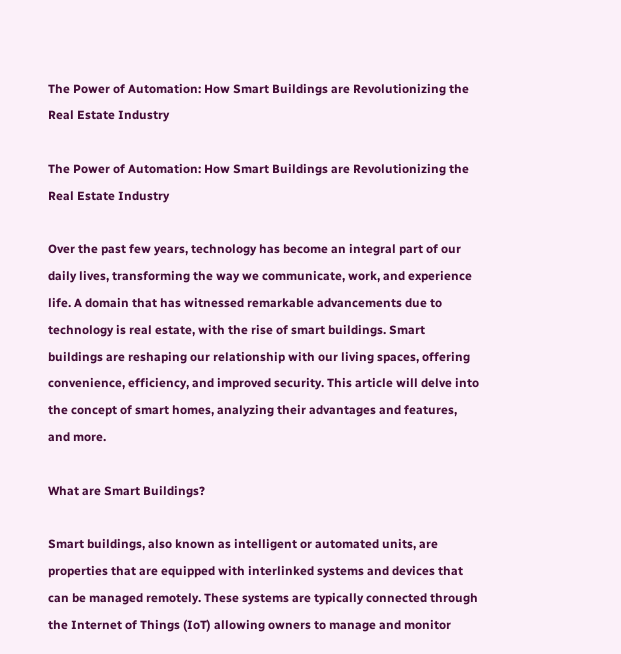The Power of Automation: How Smart Buildings are Revolutionizing the Real Estate Industry

The Power of Automation: How Smart Buildings are Revolutionizing the Real Estate Industry

Over the past few years, technology has become an integral part of our daily lives, transforming the way we communicate, work, and experience life. A domain that has witnessed remarkable advancements due to technology is real estate, with the rise of smart buildings. Smart buildings are reshaping our relationship with our living spaces, offering convenience, efficiency, and improved security. This article will delve into the concept of smart homes, analyzing their advantages and features, and more.

What are Smart Buildings?

Smart buildings, also known as intelligent or automated units, are properties that are equipped with interlinked systems and devices that can be managed remotely. These systems are typically connected through the Internet of Things (IoT) allowing owners to manage and monitor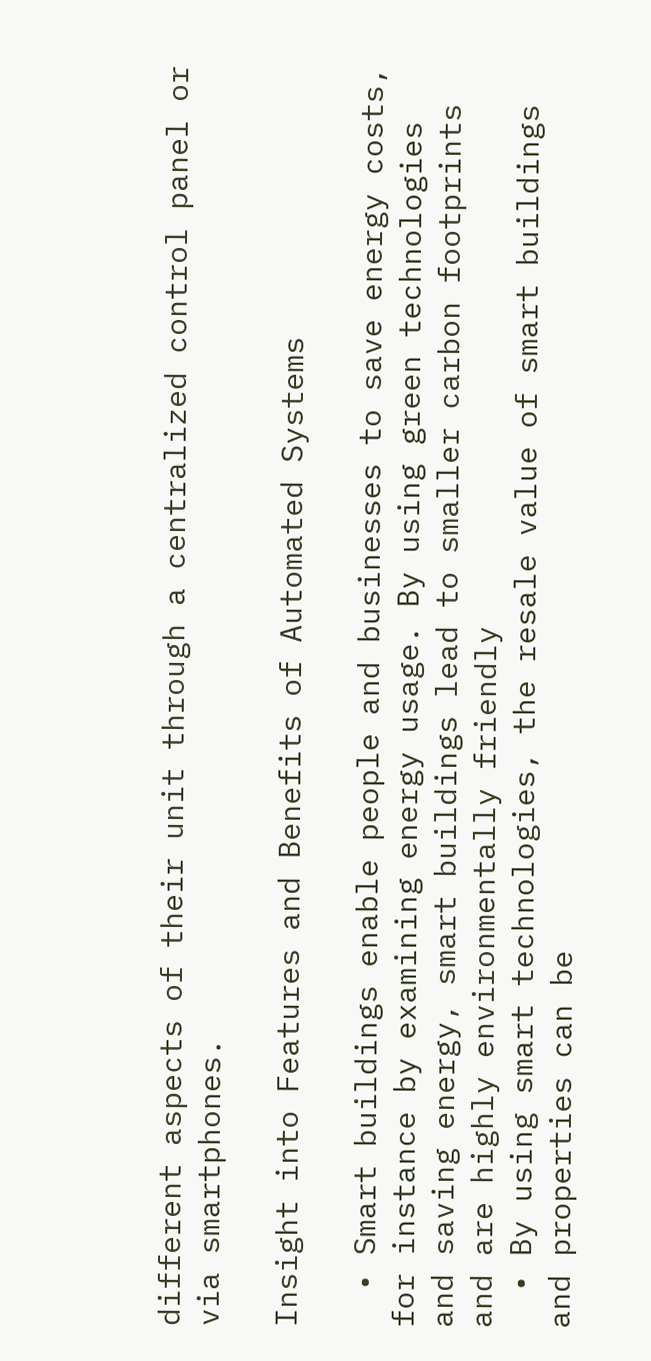different aspects of their unit through a centralized control panel or via smartphones.

Insight into Features and Benefits of Automated Systems

  • Smart buildings enable people and businesses to save energy costs, for instance by examining energy usage. By using green technologies and saving energy, smart buildings lead to smaller carbon footprints and are highly environmentally friendly
  • By using smart technologies, the resale value of smart buildings and properties can be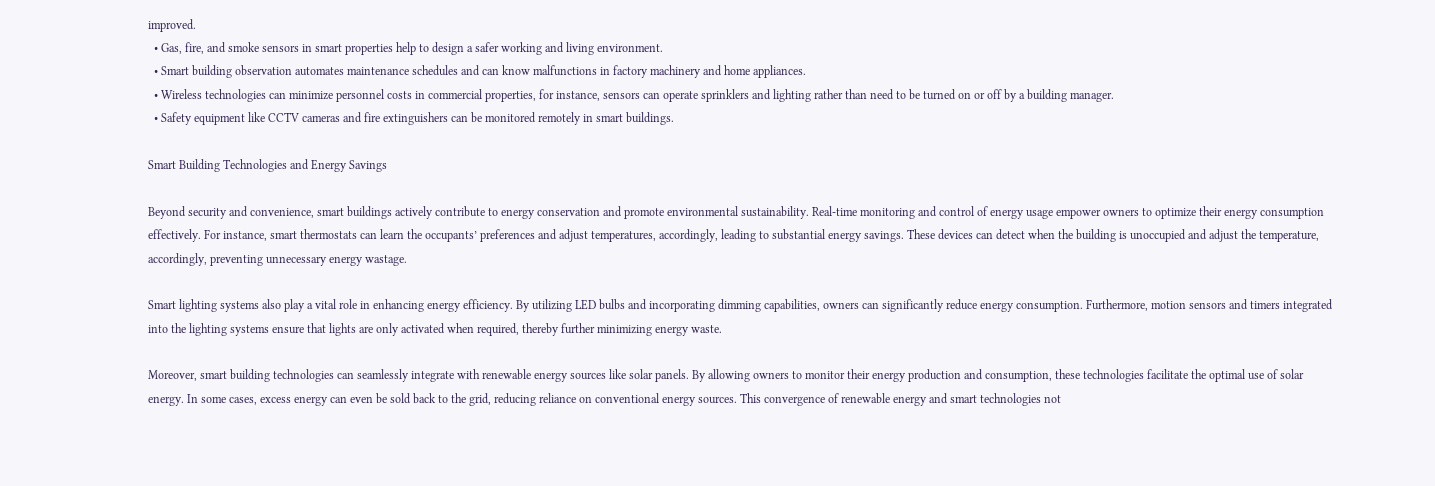improved.
  • Gas, fire, and smoke sensors in smart properties help to design a safer working and living environment.
  • Smart building observation automates maintenance schedules and can know malfunctions in factory machinery and home appliances.
  • Wireless technologies can minimize personnel costs in commercial properties, for instance, sensors can operate sprinklers and lighting rather than need to be turned on or off by a building manager.
  • Safety equipment like CCTV cameras and fire extinguishers can be monitored remotely in smart buildings.

Smart Building Technologies and Energy Savings

Beyond security and convenience, smart buildings actively contribute to energy conservation and promote environmental sustainability. Real-time monitoring and control of energy usage empower owners to optimize their energy consumption effectively. For instance, smart thermostats can learn the occupants’ preferences and adjust temperatures, accordingly, leading to substantial energy savings. These devices can detect when the building is unoccupied and adjust the temperature, accordingly, preventing unnecessary energy wastage.

Smart lighting systems also play a vital role in enhancing energy efficiency. By utilizing LED bulbs and incorporating dimming capabilities, owners can significantly reduce energy consumption. Furthermore, motion sensors and timers integrated into the lighting systems ensure that lights are only activated when required, thereby further minimizing energy waste.

Moreover, smart building technologies can seamlessly integrate with renewable energy sources like solar panels. By allowing owners to monitor their energy production and consumption, these technologies facilitate the optimal use of solar energy. In some cases, excess energy can even be sold back to the grid, reducing reliance on conventional energy sources. This convergence of renewable energy and smart technologies not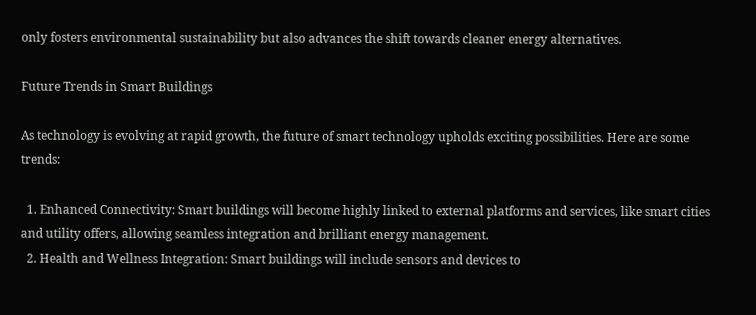only fosters environmental sustainability but also advances the shift towards cleaner energy alternatives.

Future Trends in Smart Buildings

As technology is evolving at rapid growth, the future of smart technology upholds exciting possibilities. Here are some trends:

  1. Enhanced Connectivity: Smart buildings will become highly linked to external platforms and services, like smart cities and utility offers, allowing seamless integration and brilliant energy management.
  2. Health and Wellness Integration: Smart buildings will include sensors and devices to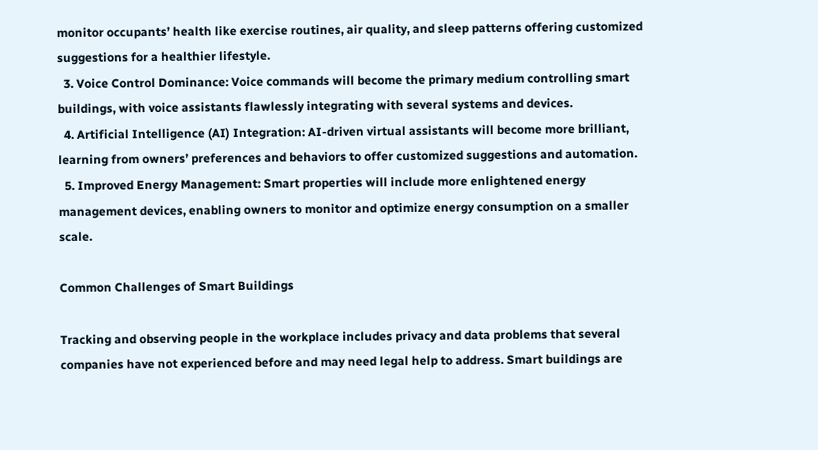monitor occupants’ health like exercise routines, air quality, and sleep patterns offering customized suggestions for a healthier lifestyle.
  3. Voice Control Dominance: Voice commands will become the primary medium controlling smart buildings, with voice assistants flawlessly integrating with several systems and devices.
  4. Artificial Intelligence (AI) Integration: AI-driven virtual assistants will become more brilliant, learning from owners’ preferences and behaviors to offer customized suggestions and automation.
  5. Improved Energy Management: Smart properties will include more enlightened energy management devices, enabling owners to monitor and optimize energy consumption on a smaller scale.

Common Challenges of Smart Buildings

Tracking and observing people in the workplace includes privacy and data problems that several companies have not experienced before and may need legal help to address. Smart buildings are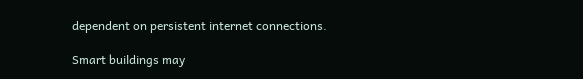dependent on persistent internet connections.

Smart buildings may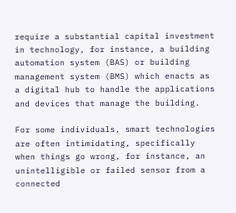require a substantial capital investment in technology, for instance, a building automation system (BAS) or building management system (BMS) which enacts as a digital hub to handle the applications and devices that manage the building.

For some individuals, smart technologies are often intimidating, specifically when things go wrong, for instance, an unintelligible or failed sensor from a connected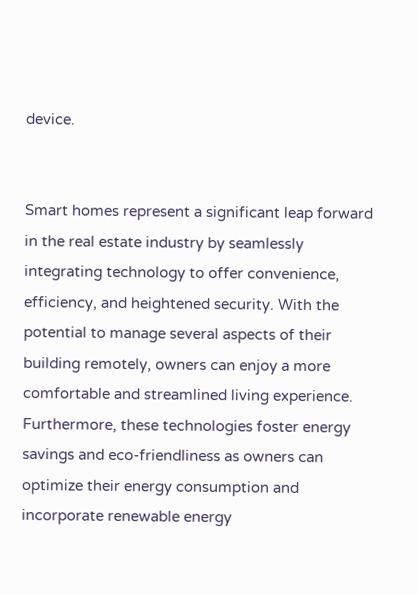device.


Smart homes represent a significant leap forward in the real estate industry by seamlessly integrating technology to offer convenience, efficiency, and heightened security. With the potential to manage several aspects of their building remotely, owners can enjoy a more comfortable and streamlined living experience. Furthermore, these technologies foster energy savings and eco-friendliness as owners can optimize their energy consumption and incorporate renewable energy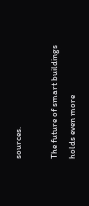sources.

The future of smart buildings holds even more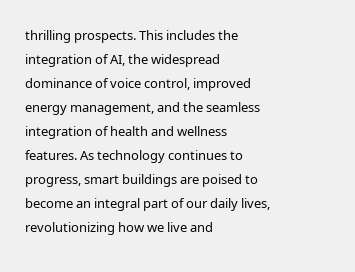thrilling prospects. This includes the integration of AI, the widespread dominance of voice control, improved energy management, and the seamless integration of health and wellness features. As technology continues to progress, smart buildings are poised to become an integral part of our daily lives, revolutionizing how we live and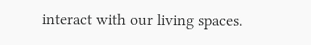interact with our living spaces.